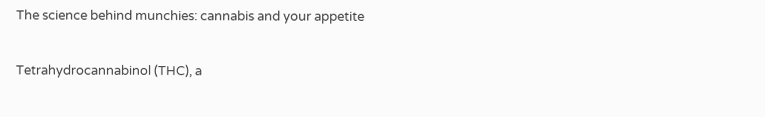The science behind munchies: cannabis and your appetite

Tetrahydrocannabinol (THC), a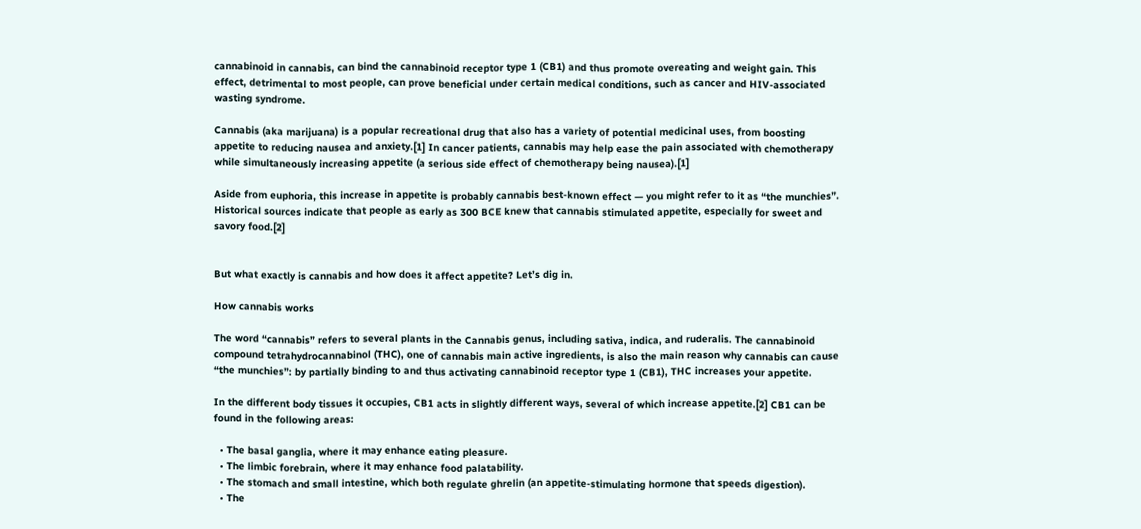cannabinoid in cannabis, can bind the cannabinoid receptor type 1 (CB1) and thus promote overeating and weight gain. This effect, detrimental to most people, can prove beneficial under certain medical conditions, such as cancer and HIV-associated wasting syndrome.

Cannabis (aka marijuana) is a popular recreational drug that also has a variety of potential medicinal uses, from boosting appetite to reducing nausea and anxiety.[1] In cancer patients, cannabis may help ease the pain associated with chemotherapy while simultaneously increasing appetite (a serious side effect of chemotherapy being nausea).[1]

Aside from euphoria, this increase in appetite is probably cannabis best-known effect — you might refer to it as “the munchies”. Historical sources indicate that people as early as 300 BCE knew that cannabis stimulated appetite, especially for sweet and savory food.[2]


But what exactly is cannabis and how does it affect appetite? Let’s dig in.

How cannabis works

The word “cannabis” refers to several plants in the Cannabis genus, including sativa, indica, and ruderalis. The cannabinoid compound tetrahydrocannabinol (THC), one of cannabis main active ingredients, is also the main reason why cannabis can cause “the munchies”: by partially binding to and thus activating cannabinoid receptor type 1 (CB1), THC increases your appetite.

In the different body tissues it occupies, CB1 acts in slightly different ways, several of which increase appetite.[2] CB1 can be found in the following areas:

  • The basal ganglia, where it may enhance eating pleasure.
  • The limbic forebrain, where it may enhance food palatability.
  • The stomach and small intestine, which both regulate ghrelin (an appetite-stimulating hormone that speeds digestion).
  • The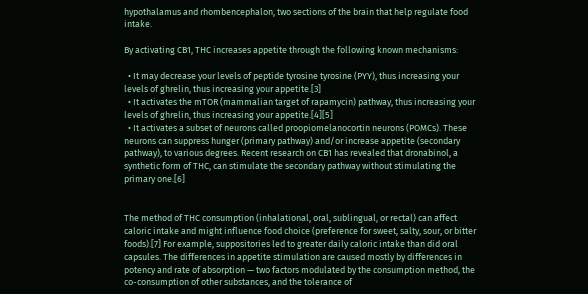hypothalamus and rhombencephalon, two sections of the brain that help regulate food intake.

By activating CB1, THC increases appetite through the following known mechanisms:

  • It may decrease your levels of peptide tyrosine tyrosine (PYY), thus increasing your levels of ghrelin, thus increasing your appetite.[3]
  • It activates the mTOR (mammalian target of rapamycin) pathway, thus increasing your levels of ghrelin, thus increasing your appetite.[4][5]
  • It activates a subset of neurons called proopiomelanocortin neurons (POMCs). These neurons can suppress hunger (primary pathway) and/or increase appetite (secondary pathway), to various degrees. Recent research on CB1 has revealed that dronabinol, a synthetic form of THC, can stimulate the secondary pathway without stimulating the primary one.[6]


The method of THC consumption (inhalational, oral, sublingual, or rectal) can affect caloric intake and might influence food choice (preference for sweet, salty, sour, or bitter foods).[7] For example, suppositories led to greater daily caloric intake than did oral capsules. The differences in appetite stimulation are caused mostly by differences in potency and rate of absorption — two factors modulated by the consumption method, the co-consumption of other substances, and the tolerance of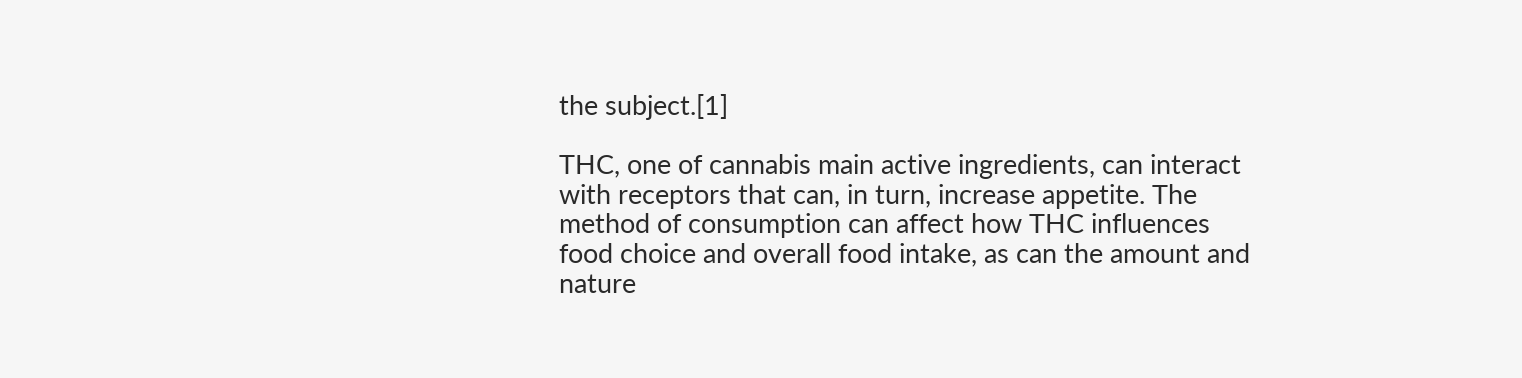the subject.[1]

THC, one of cannabis main active ingredients, can interact with receptors that can, in turn, increase appetite. The method of consumption can affect how THC influences food choice and overall food intake, as can the amount and nature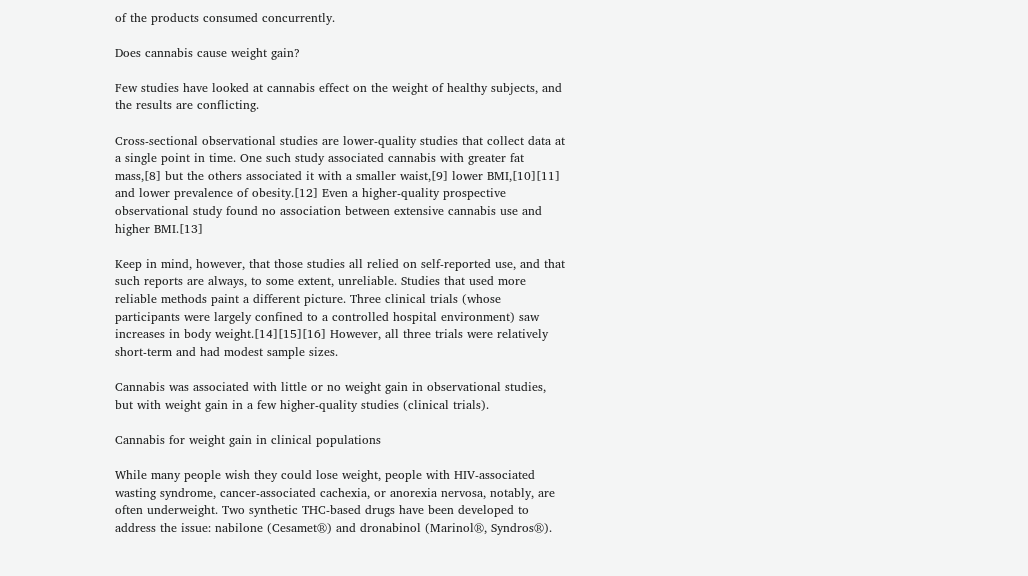of the products consumed concurrently.

Does cannabis cause weight gain?

Few studies have looked at cannabis effect on the weight of healthy subjects, and the results are conflicting.

Cross-sectional observational studies are lower-quality studies that collect data at a single point in time. One such study associated cannabis with greater fat mass,[8] but the others associated it with a smaller waist,[9] lower BMI,[10][11] and lower prevalence of obesity.[12] Even a higher-quality prospective observational study found no association between extensive cannabis use and higher BMI.[13]

Keep in mind, however, that those studies all relied on self-reported use, and that such reports are always, to some extent, unreliable. Studies that used more reliable methods paint a different picture. Three clinical trials (whose participants were largely confined to a controlled hospital environment) saw increases in body weight.[14][15][16] However, all three trials were relatively short-term and had modest sample sizes.

Cannabis was associated with little or no weight gain in observational studies, but with weight gain in a few higher-quality studies (clinical trials).

Cannabis for weight gain in clinical populations

While many people wish they could lose weight, people with HIV-associated wasting syndrome, cancer-associated cachexia, or anorexia nervosa, notably, are often underweight. Two synthetic THC-based drugs have been developed to address the issue: nabilone (Cesamet®) and dronabinol (Marinol®, Syndros®).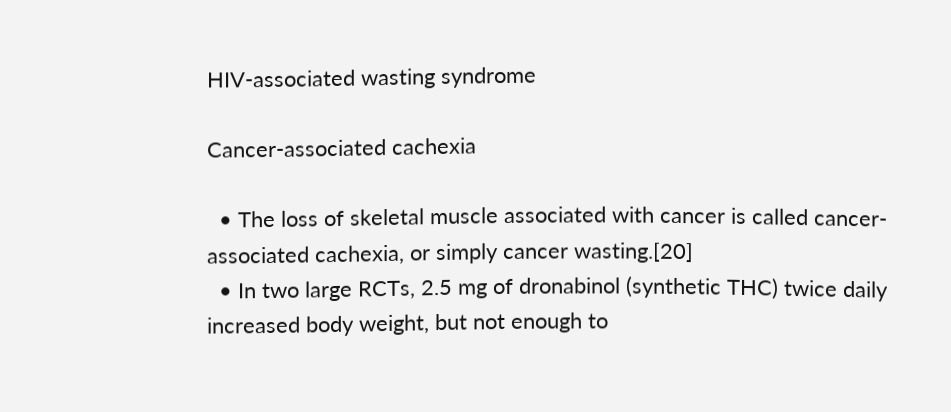HIV-associated wasting syndrome

Cancer-associated cachexia

  • The loss of skeletal muscle associated with cancer is called cancer-associated cachexia, or simply cancer wasting.[20]
  • In two large RCTs, 2.5 mg of dronabinol (synthetic THC) twice daily increased body weight, but not enough to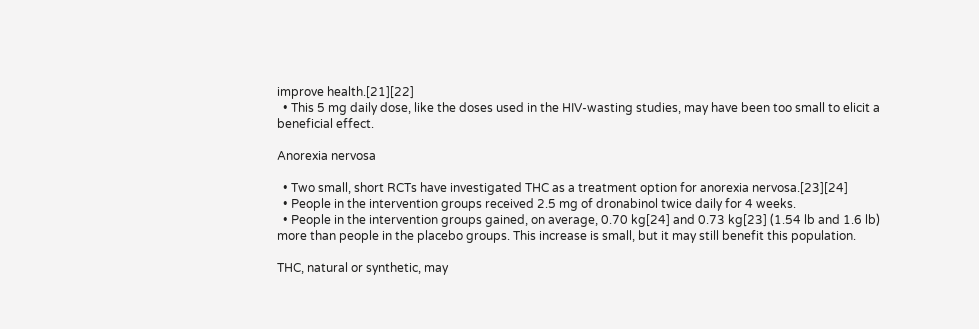improve health.[21][22]
  • This 5 mg daily dose, like the doses used in the HIV-wasting studies, may have been too small to elicit a beneficial effect.

Anorexia nervosa

  • Two small, short RCTs have investigated THC as a treatment option for anorexia nervosa.[23][24]
  • People in the intervention groups received 2.5 mg of dronabinol twice daily for 4 weeks.
  • People in the intervention groups gained, on average, 0.70 kg[24] and 0.73 kg[23] (1.54 lb and 1.6 lb) more than people in the placebo groups. This increase is small, but it may still benefit this population.

THC, natural or synthetic, may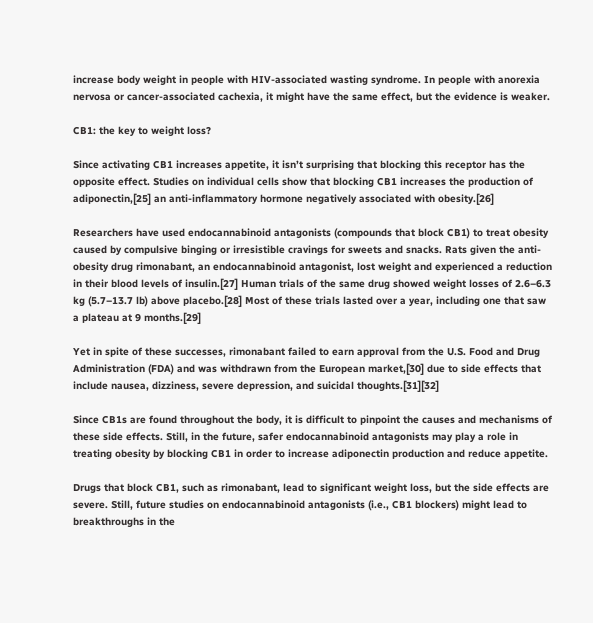increase body weight in people with HIV-associated wasting syndrome. In people with anorexia nervosa or cancer-associated cachexia, it might have the same effect, but the evidence is weaker.

CB1: the key to weight loss?

Since activating CB1 increases appetite, it isn’t surprising that blocking this receptor has the opposite effect. Studies on individual cells show that blocking CB1 increases the production of adiponectin,[25] an anti-inflammatory hormone negatively associated with obesity.[26]

Researchers have used endocannabinoid antagonists (compounds that block CB1) to treat obesity caused by compulsive binging or irresistible cravings for sweets and snacks. Rats given the anti-obesity drug rimonabant, an endocannabinoid antagonist, lost weight and experienced a reduction in their blood levels of insulin.[27] Human trials of the same drug showed weight losses of 2.6–6.3 kg (5.7–13.7 lb) above placebo.[28] Most of these trials lasted over a year, including one that saw a plateau at 9 months.[29]

Yet in spite of these successes, rimonabant failed to earn approval from the U.S. Food and Drug Administration (FDA) and was withdrawn from the European market,[30] due to side effects that include nausea, dizziness, severe depression, and suicidal thoughts.[31][32]

Since CB1s are found throughout the body, it is difficult to pinpoint the causes and mechanisms of these side effects. Still, in the future, safer endocannabinoid antagonists may play a role in treating obesity by blocking CB1 in order to increase adiponectin production and reduce appetite.

Drugs that block CB1, such as rimonabant, lead to significant weight loss, but the side effects are severe. Still, future studies on endocannabinoid antagonists (i.e., CB1 blockers) might lead to breakthroughs in the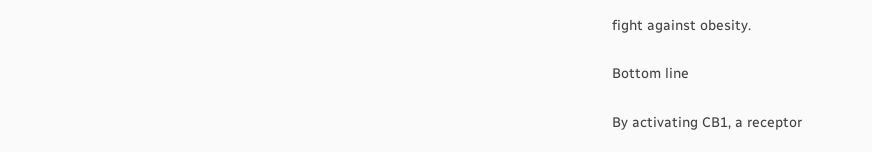fight against obesity.

Bottom line

By activating CB1, a receptor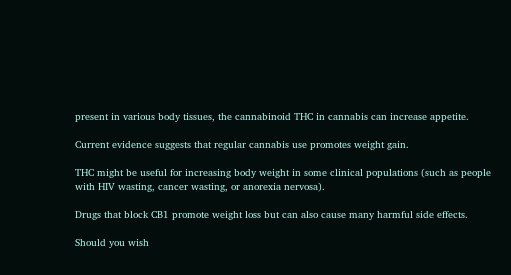present in various body tissues, the cannabinoid THC in cannabis can increase appetite.

Current evidence suggests that regular cannabis use promotes weight gain.

THC might be useful for increasing body weight in some clinical populations (such as people with HIV wasting, cancer wasting, or anorexia nervosa).

Drugs that block CB1 promote weight loss but can also cause many harmful side effects.

Should you wish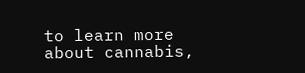to learn more about cannabis,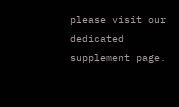please visit our dedicated supplement page.